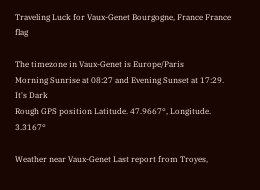Traveling Luck for Vaux-Genet Bourgogne, France France flag

The timezone in Vaux-Genet is Europe/Paris
Morning Sunrise at 08:27 and Evening Sunset at 17:29. It's Dark
Rough GPS position Latitude. 47.9667°, Longitude. 3.3167°

Weather near Vaux-Genet Last report from Troyes,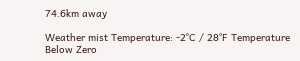74.6km away

Weather mist Temperature: -2°C / 28°F Temperature Below Zero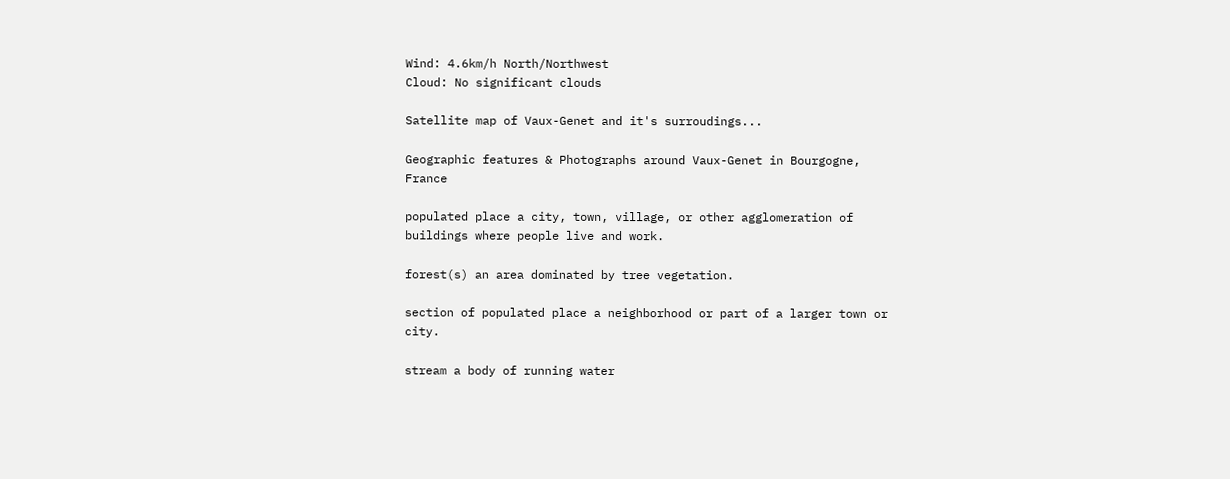Wind: 4.6km/h North/Northwest
Cloud: No significant clouds

Satellite map of Vaux-Genet and it's surroudings...

Geographic features & Photographs around Vaux-Genet in Bourgogne, France

populated place a city, town, village, or other agglomeration of buildings where people live and work.

forest(s) an area dominated by tree vegetation.

section of populated place a neighborhood or part of a larger town or city.

stream a body of running water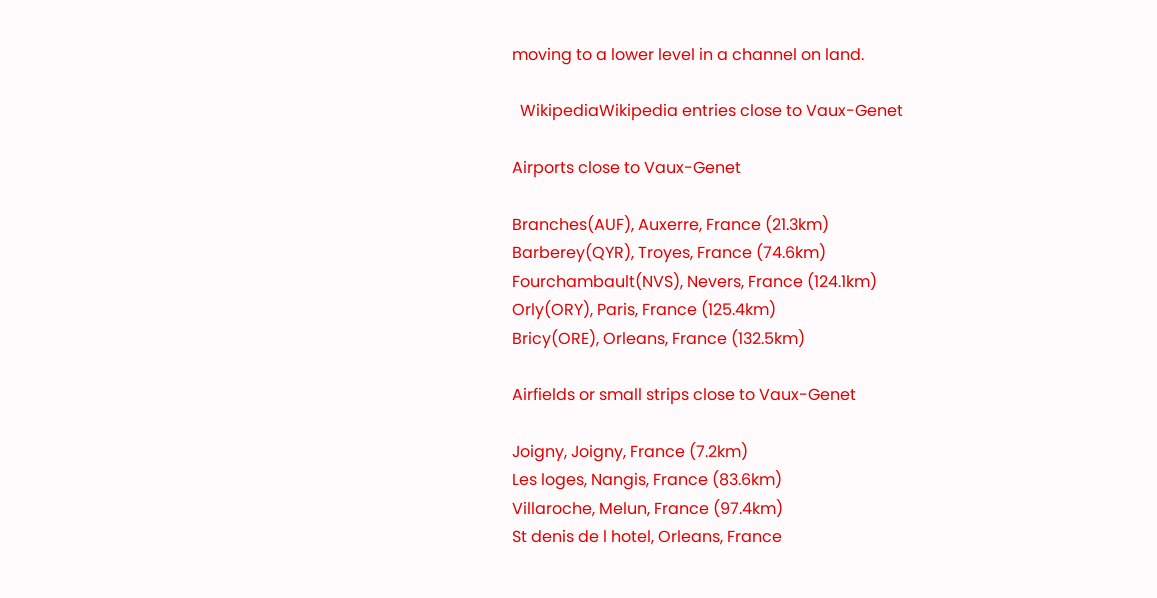moving to a lower level in a channel on land.

  WikipediaWikipedia entries close to Vaux-Genet

Airports close to Vaux-Genet

Branches(AUF), Auxerre, France (21.3km)
Barberey(QYR), Troyes, France (74.6km)
Fourchambault(NVS), Nevers, France (124.1km)
Orly(ORY), Paris, France (125.4km)
Bricy(ORE), Orleans, France (132.5km)

Airfields or small strips close to Vaux-Genet

Joigny, Joigny, France (7.2km)
Les loges, Nangis, France (83.6km)
Villaroche, Melun, France (97.4km)
St denis de l hotel, Orleans, France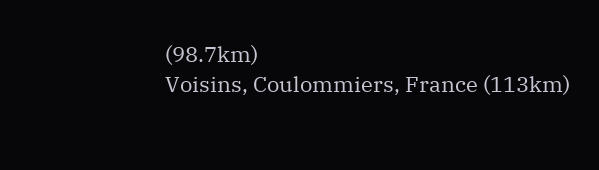(98.7km)
Voisins, Coulommiers, France (113km)